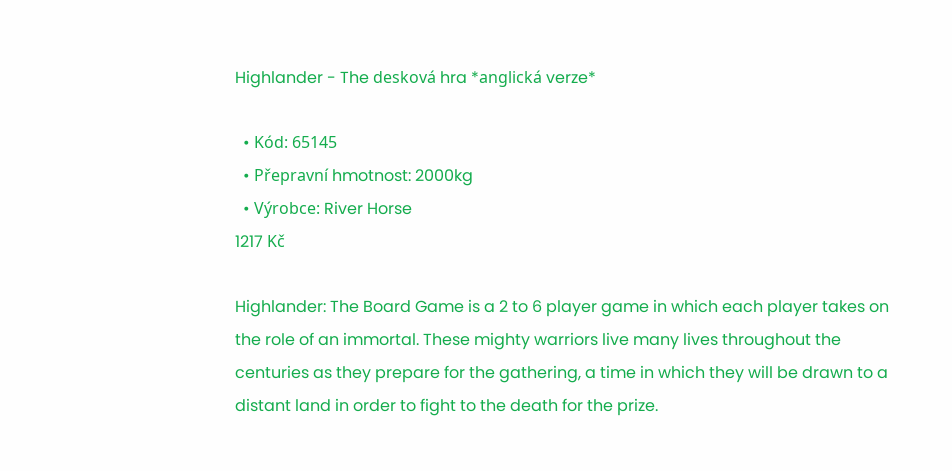Highlander - The desková hra *anglická verze*

  • Kód: 65145
  • Přepravní hmotnost: 2000kg
  • Výrobce: River Horse
1217 Kč

Highlander: The Board Game is a 2 to 6 player game in which each player takes on the role of an immortal. These mighty warriors live many lives throughout the centuries as they prepare for the gathering, a time in which they will be drawn to a distant land in order to fight to the death for the prize.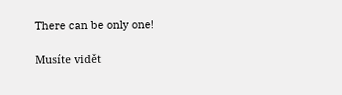There can be only one!

Musíte vidět